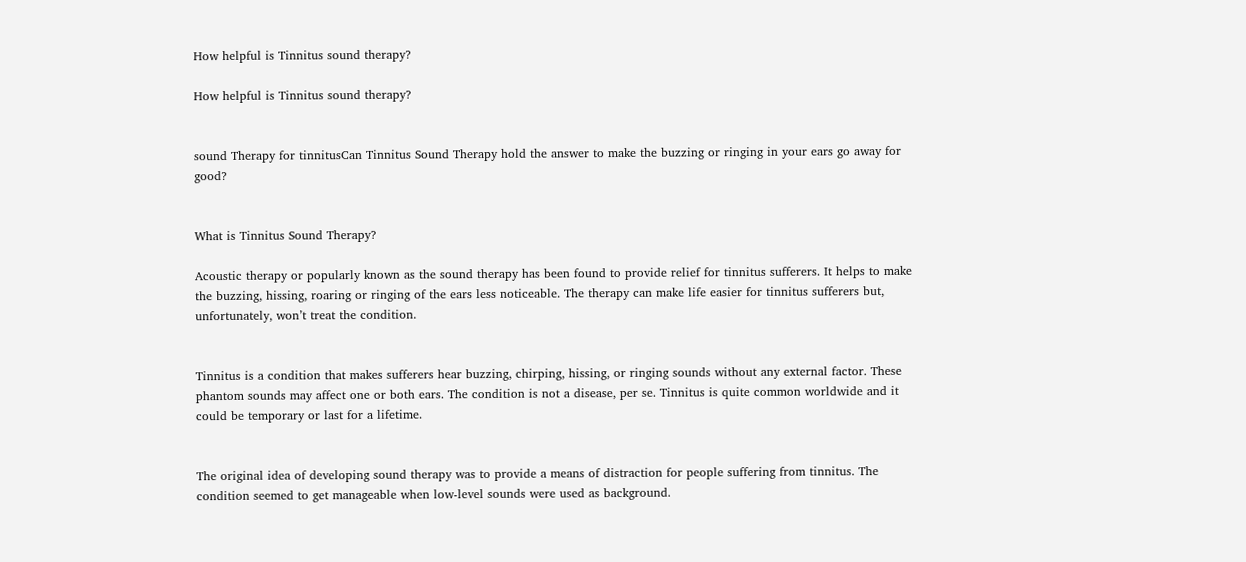How helpful is Tinnitus sound therapy?

How helpful is Tinnitus sound therapy?


sound Therapy for tinnitusCan Tinnitus Sound Therapy hold the answer to make the buzzing or ringing in your ears go away for good?


What is Tinnitus Sound Therapy?

Acoustic therapy or popularly known as the sound therapy has been found to provide relief for tinnitus sufferers. It helps to make the buzzing, hissing, roaring or ringing of the ears less noticeable. The therapy can make life easier for tinnitus sufferers but, unfortunately, won’t treat the condition.


Tinnitus is a condition that makes sufferers hear buzzing, chirping, hissing, or ringing sounds without any external factor. These phantom sounds may affect one or both ears. The condition is not a disease, per se. Tinnitus is quite common worldwide and it could be temporary or last for a lifetime.


The original idea of developing sound therapy was to provide a means of distraction for people suffering from tinnitus. The condition seemed to get manageable when low-level sounds were used as background.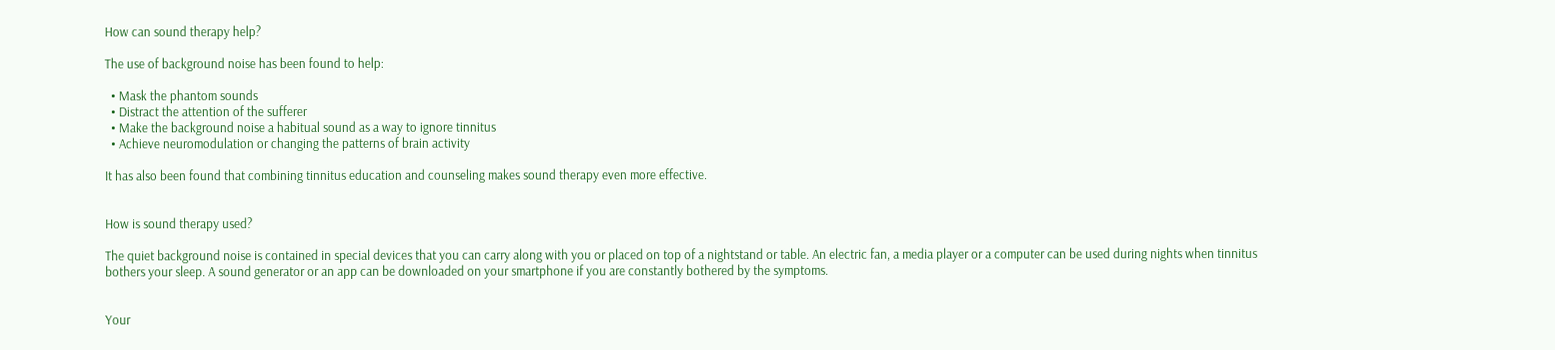How can sound therapy help?

The use of background noise has been found to help:

  • Mask the phantom sounds
  • Distract the attention of the sufferer
  • Make the background noise a habitual sound as a way to ignore tinnitus
  • Achieve neuromodulation or changing the patterns of brain activity

It has also been found that combining tinnitus education and counseling makes sound therapy even more effective.


How is sound therapy used?

The quiet background noise is contained in special devices that you can carry along with you or placed on top of a nightstand or table. An electric fan, a media player or a computer can be used during nights when tinnitus bothers your sleep. A sound generator or an app can be downloaded on your smartphone if you are constantly bothered by the symptoms.


Your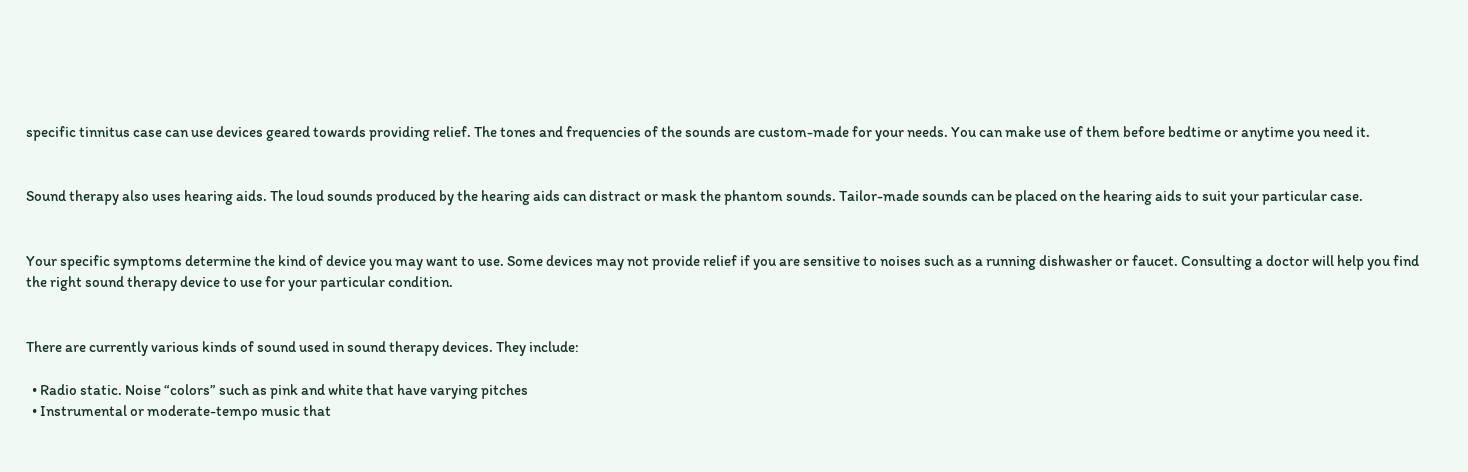specific tinnitus case can use devices geared towards providing relief. The tones and frequencies of the sounds are custom-made for your needs. You can make use of them before bedtime or anytime you need it.


Sound therapy also uses hearing aids. The loud sounds produced by the hearing aids can distract or mask the phantom sounds. Tailor-made sounds can be placed on the hearing aids to suit your particular case.


Your specific symptoms determine the kind of device you may want to use. Some devices may not provide relief if you are sensitive to noises such as a running dishwasher or faucet. Consulting a doctor will help you find the right sound therapy device to use for your particular condition.


There are currently various kinds of sound used in sound therapy devices. They include:

  • Radio static. Noise “colors” such as pink and white that have varying pitches
  • Instrumental or moderate-tempo music that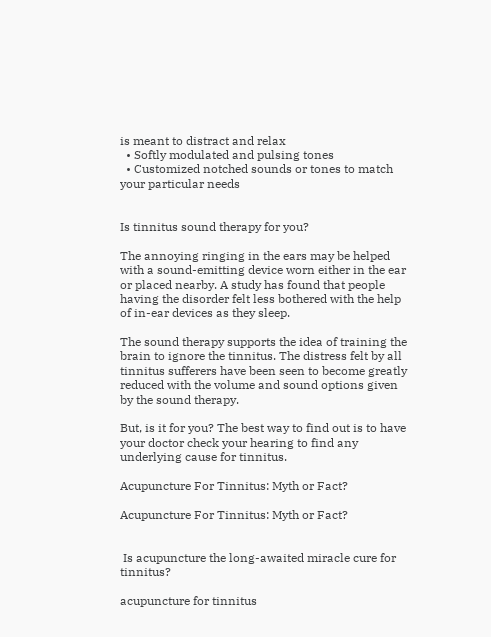is meant to distract and relax
  • Softly modulated and pulsing tones
  • Customized notched sounds or tones to match your particular needs


Is tinnitus sound therapy for you?

The annoying ringing in the ears may be helped with a sound-emitting device worn either in the ear or placed nearby. A study has found that people having the disorder felt less bothered with the help of in-ear devices as they sleep.

The sound therapy supports the idea of training the brain to ignore the tinnitus. The distress felt by all tinnitus sufferers have been seen to become greatly reduced with the volume and sound options given by the sound therapy.

But, is it for you? The best way to find out is to have your doctor check your hearing to find any underlying cause for tinnitus.

Acupuncture For Tinnitus: Myth or Fact?

Acupuncture For Tinnitus: Myth or Fact?


 Is acupuncture the long-awaited miracle cure for tinnitus?

acupuncture for tinnitus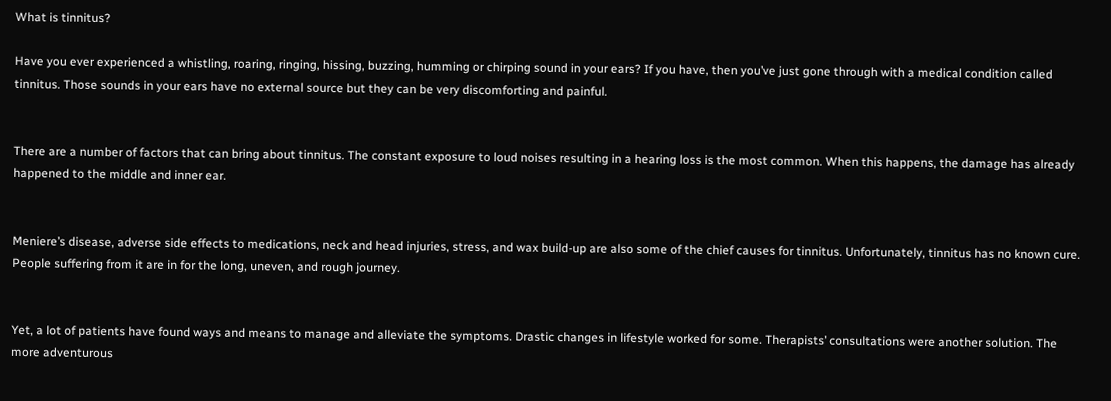What is tinnitus?

Have you ever experienced a whistling, roaring, ringing, hissing, buzzing, humming or chirping sound in your ears? If you have, then you’ve just gone through with a medical condition called tinnitus. Those sounds in your ears have no external source but they can be very discomforting and painful.


There are a number of factors that can bring about tinnitus. The constant exposure to loud noises resulting in a hearing loss is the most common. When this happens, the damage has already happened to the middle and inner ear.


Meniere’s disease, adverse side effects to medications, neck and head injuries, stress, and wax build-up are also some of the chief causes for tinnitus. Unfortunately, tinnitus has no known cure. People suffering from it are in for the long, uneven, and rough journey.


Yet, a lot of patients have found ways and means to manage and alleviate the symptoms. Drastic changes in lifestyle worked for some. Therapists’ consultations were another solution. The more adventurous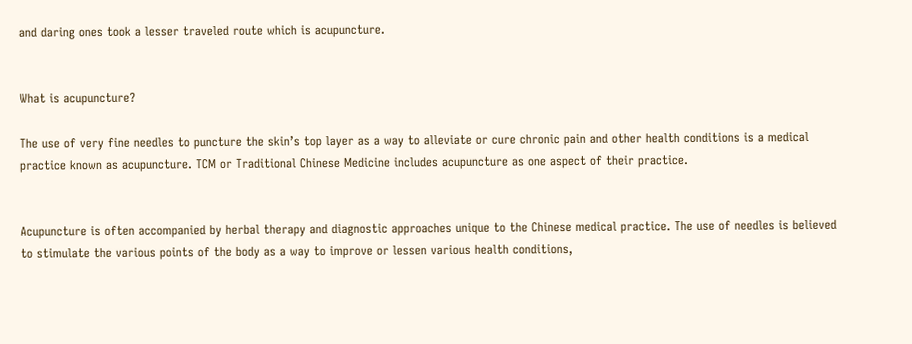and daring ones took a lesser traveled route which is acupuncture.


What is acupuncture?

The use of very fine needles to puncture the skin’s top layer as a way to alleviate or cure chronic pain and other health conditions is a medical practice known as acupuncture. TCM or Traditional Chinese Medicine includes acupuncture as one aspect of their practice.


Acupuncture is often accompanied by herbal therapy and diagnostic approaches unique to the Chinese medical practice. The use of needles is believed to stimulate the various points of the body as a way to improve or lessen various health conditions,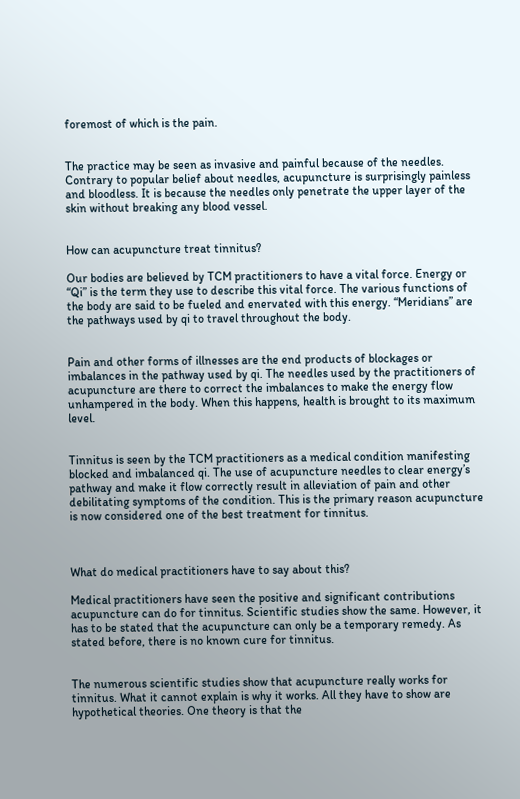foremost of which is the pain.


The practice may be seen as invasive and painful because of the needles. Contrary to popular belief about needles, acupuncture is surprisingly painless and bloodless. It is because the needles only penetrate the upper layer of the skin without breaking any blood vessel.


How can acupuncture treat tinnitus?

Our bodies are believed by TCM practitioners to have a vital force. Energy or “Qi” is the term they use to describe this vital force. The various functions of the body are said to be fueled and enervated with this energy. “Meridians” are the pathways used by qi to travel throughout the body.


Pain and other forms of illnesses are the end products of blockages or imbalances in the pathway used by qi. The needles used by the practitioners of acupuncture are there to correct the imbalances to make the energy flow unhampered in the body. When this happens, health is brought to its maximum level.


Tinnitus is seen by the TCM practitioners as a medical condition manifesting blocked and imbalanced qi. The use of acupuncture needles to clear energy’s pathway and make it flow correctly result in alleviation of pain and other debilitating symptoms of the condition. This is the primary reason acupuncture is now considered one of the best treatment for tinnitus.



What do medical practitioners have to say about this?

Medical practitioners have seen the positive and significant contributions acupuncture can do for tinnitus. Scientific studies show the same. However, it has to be stated that the acupuncture can only be a temporary remedy. As stated before, there is no known cure for tinnitus.


The numerous scientific studies show that acupuncture really works for tinnitus. What it cannot explain is why it works. All they have to show are hypothetical theories. One theory is that the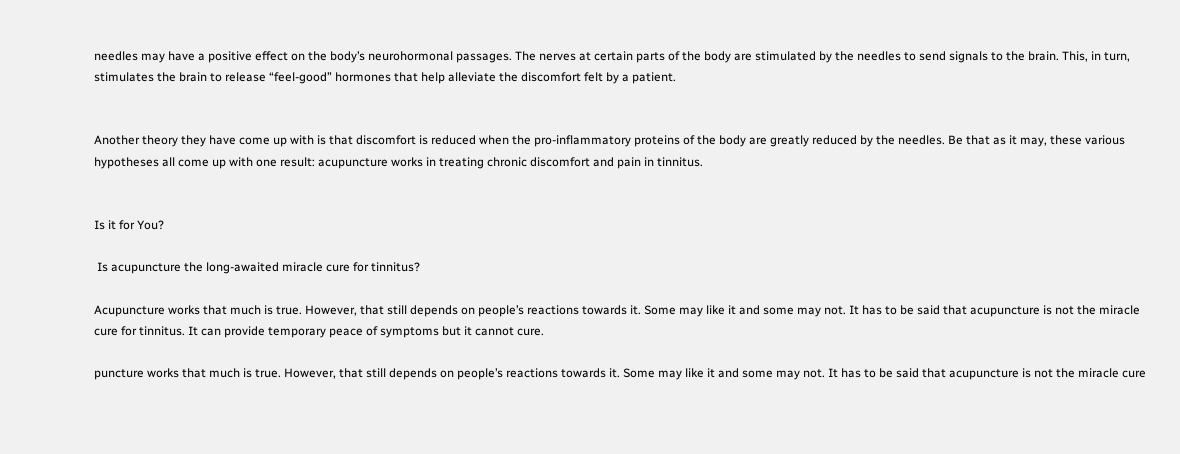needles may have a positive effect on the body’s neurohormonal passages. The nerves at certain parts of the body are stimulated by the needles to send signals to the brain. This, in turn, stimulates the brain to release “feel-good” hormones that help alleviate the discomfort felt by a patient.


Another theory they have come up with is that discomfort is reduced when the pro-inflammatory proteins of the body are greatly reduced by the needles. Be that as it may, these various hypotheses all come up with one result: acupuncture works in treating chronic discomfort and pain in tinnitus.


Is it for You?

 Is acupuncture the long-awaited miracle cure for tinnitus?

Acupuncture works that much is true. However, that still depends on people’s reactions towards it. Some may like it and some may not. It has to be said that acupuncture is not the miracle cure for tinnitus. It can provide temporary peace of symptoms but it cannot cure.

puncture works that much is true. However, that still depends on people’s reactions towards it. Some may like it and some may not. It has to be said that acupuncture is not the miracle cure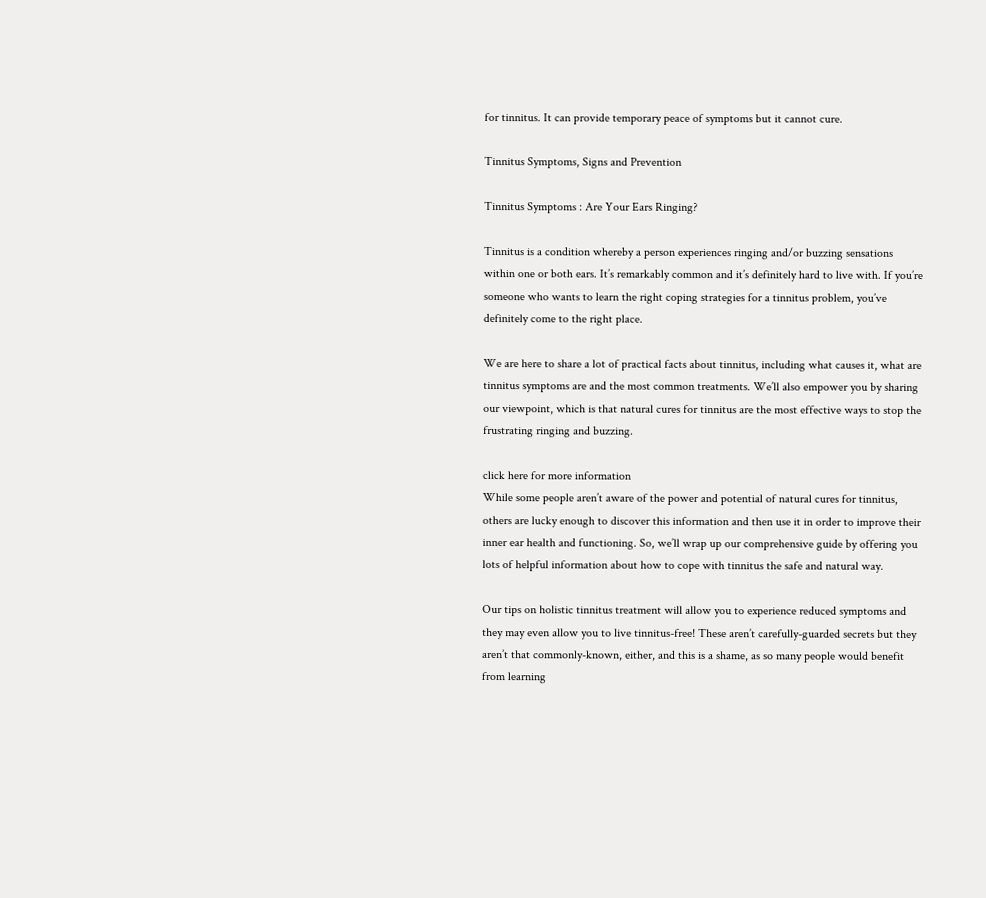for tinnitus. It can provide temporary peace of symptoms but it cannot cure.

Tinnitus Symptoms, Signs and Prevention

Tinnitus Symptoms : Are Your Ears Ringing?

Tinnitus is a condition whereby a person experiences ringing and/or buzzing sensations within one or both ears. It’s remarkably common and it’s definitely hard to live with. If you’re someone who wants to learn the right coping strategies for a tinnitus problem, you’ve definitely come to the right place.

We are here to share a lot of practical facts about tinnitus, including what causes it, what are tinnitus symptoms are and the most common treatments. We’ll also empower you by sharing our viewpoint, which is that natural cures for tinnitus are the most effective ways to stop the frustrating ringing and buzzing.

click here for more information
While some people aren’t aware of the power and potential of natural cures for tinnitus, others are lucky enough to discover this information and then use it in order to improve their inner ear health and functioning. So, we’ll wrap up our comprehensive guide by offering you lots of helpful information about how to cope with tinnitus the safe and natural way.

Our tips on holistic tinnitus treatment will allow you to experience reduced symptoms and they may even allow you to live tinnitus-free! These aren’t carefully-guarded secrets but they aren’t that commonly-known, either, and this is a shame, as so many people would benefit from learning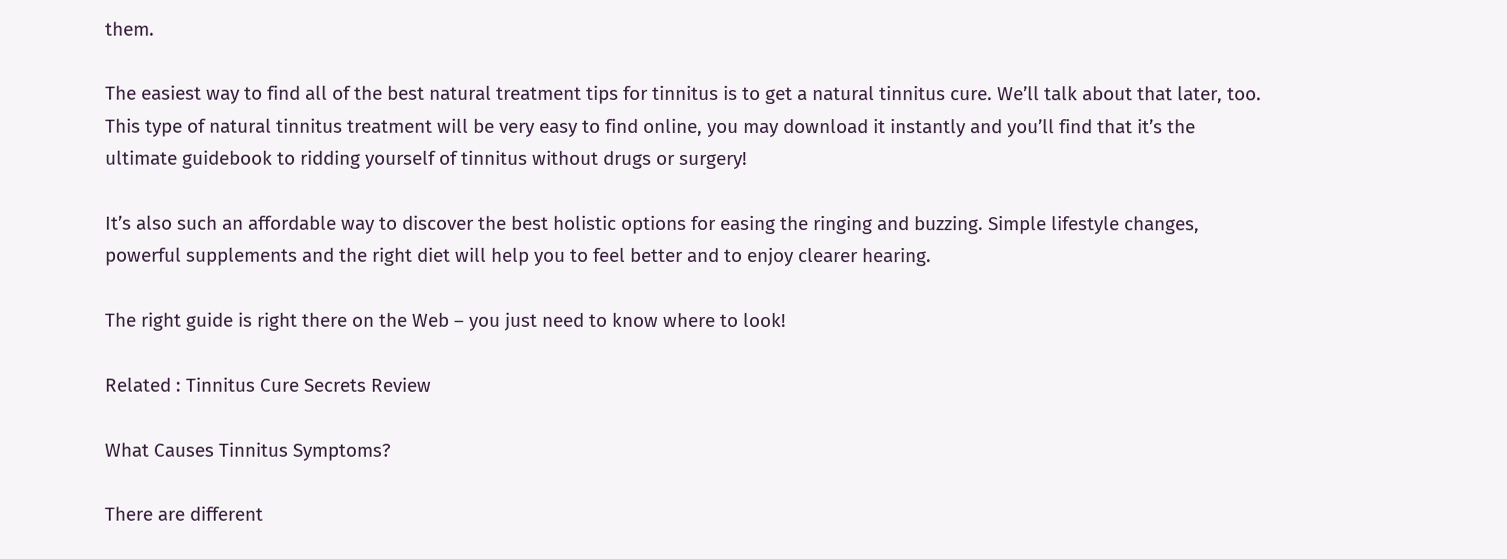them.

The easiest way to find all of the best natural treatment tips for tinnitus is to get a natural tinnitus cure. We’ll talk about that later, too. This type of natural tinnitus treatment will be very easy to find online, you may download it instantly and you’ll find that it’s the ultimate guidebook to ridding yourself of tinnitus without drugs or surgery!

It’s also such an affordable way to discover the best holistic options for easing the ringing and buzzing. Simple lifestyle changes, powerful supplements and the right diet will help you to feel better and to enjoy clearer hearing.

The right guide is right there on the Web – you just need to know where to look!

Related : Tinnitus Cure Secrets Review

What Causes Tinnitus Symptoms?

There are different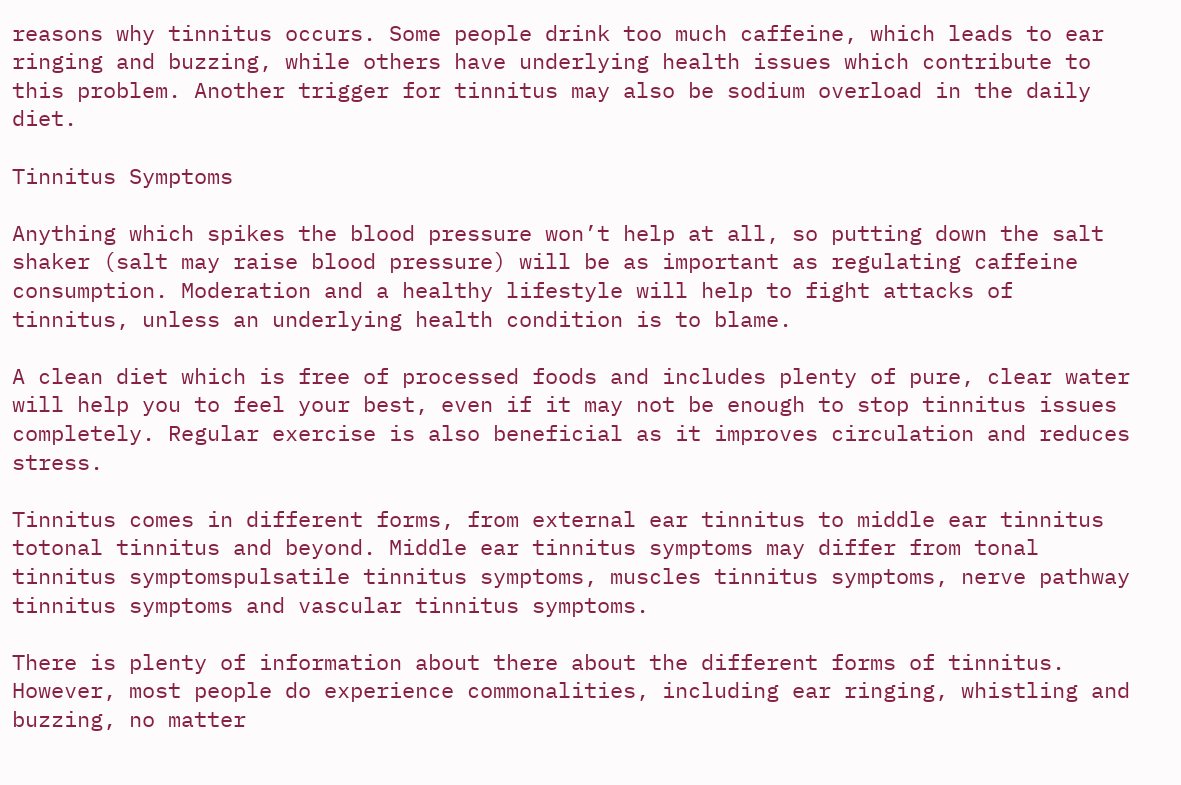reasons why tinnitus occurs. Some people drink too much caffeine, which leads to ear ringing and buzzing, while others have underlying health issues which contribute to this problem. Another trigger for tinnitus may also be sodium overload in the daily diet.

Tinnitus Symptoms

Anything which spikes the blood pressure won’t help at all, so putting down the salt shaker (salt may raise blood pressure) will be as important as regulating caffeine consumption. Moderation and a healthy lifestyle will help to fight attacks of tinnitus, unless an underlying health condition is to blame.

A clean diet which is free of processed foods and includes plenty of pure, clear water will help you to feel your best, even if it may not be enough to stop tinnitus issues completely. Regular exercise is also beneficial as it improves circulation and reduces stress.

Tinnitus comes in different forms, from external ear tinnitus to middle ear tinnitus totonal tinnitus and beyond. Middle ear tinnitus symptoms may differ from tonal tinnitus symptomspulsatile tinnitus symptoms, muscles tinnitus symptoms, nerve pathway tinnitus symptoms and vascular tinnitus symptoms.

There is plenty of information about there about the different forms of tinnitus. However, most people do experience commonalities, including ear ringing, whistling and buzzing, no matter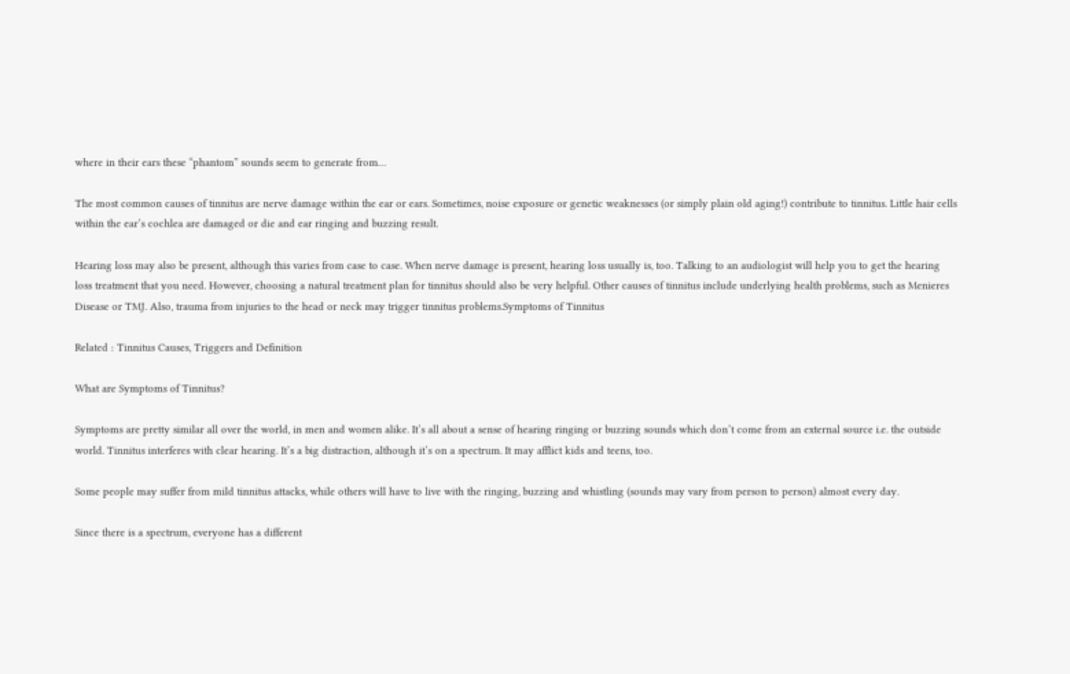where in their ears these “phantom” sounds seem to generate from…

The most common causes of tinnitus are nerve damage within the ear or ears. Sometimes, noise exposure or genetic weaknesses (or simply plain old aging!) contribute to tinnitus. Little hair cells within the ear’s cochlea are damaged or die and ear ringing and buzzing result.

Hearing loss may also be present, although this varies from case to case. When nerve damage is present, hearing loss usually is, too. Talking to an audiologist will help you to get the hearing loss treatment that you need. However, choosing a natural treatment plan for tinnitus should also be very helpful. Other causes of tinnitus include underlying health problems, such as Menieres Disease or TMJ. Also, trauma from injuries to the head or neck may trigger tinnitus problems.Symptoms of Tinnitus

Related : Tinnitus Causes, Triggers and Definition

What are Symptoms of Tinnitus?

Symptoms are pretty similar all over the world, in men and women alike. It’s all about a sense of hearing ringing or buzzing sounds which don’t come from an external source i.e. the outside world. Tinnitus interferes with clear hearing. It’s a big distraction, although it’s on a spectrum. It may afflict kids and teens, too.

Some people may suffer from mild tinnitus attacks, while others will have to live with the ringing, buzzing and whistling (sounds may vary from person to person) almost every day.

Since there is a spectrum, everyone has a different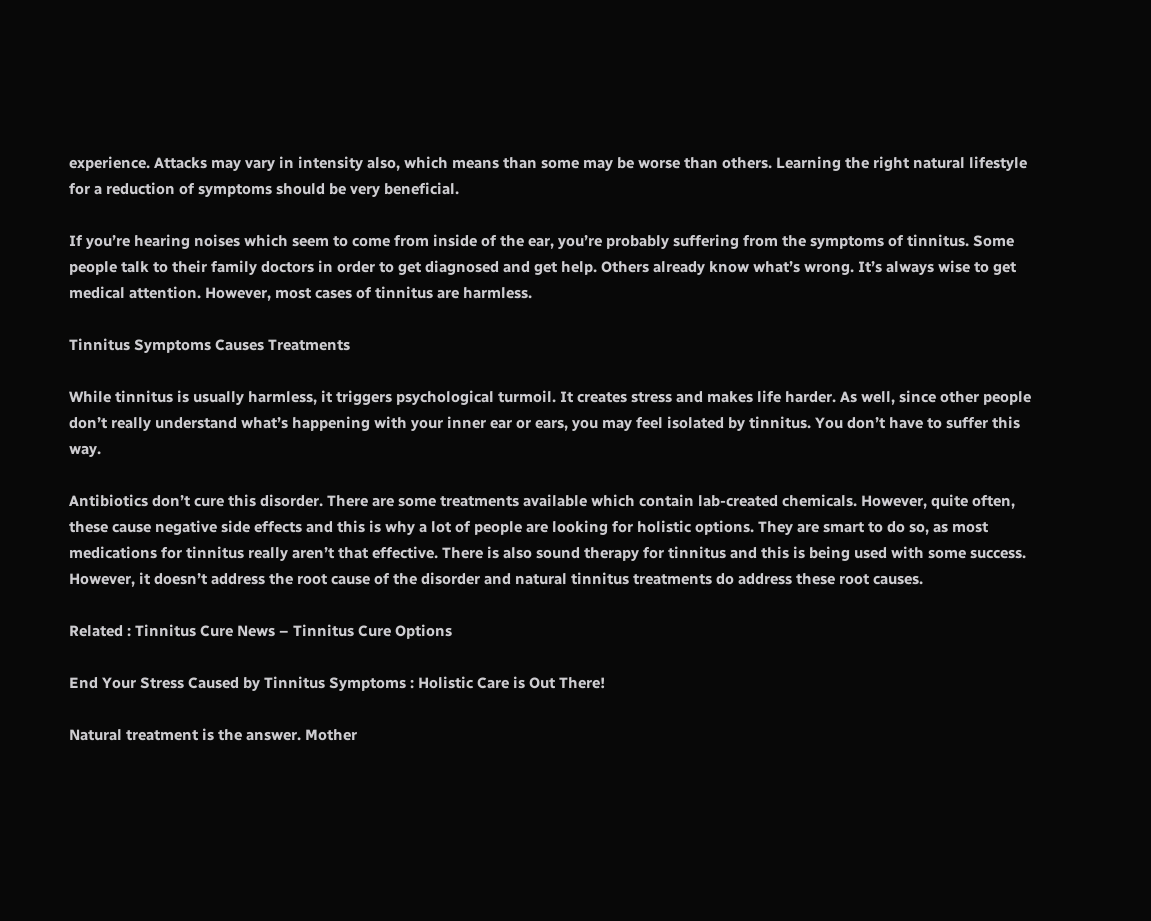experience. Attacks may vary in intensity also, which means than some may be worse than others. Learning the right natural lifestyle for a reduction of symptoms should be very beneficial.

If you’re hearing noises which seem to come from inside of the ear, you’re probably suffering from the symptoms of tinnitus. Some people talk to their family doctors in order to get diagnosed and get help. Others already know what’s wrong. It’s always wise to get medical attention. However, most cases of tinnitus are harmless.

Tinnitus Symptoms Causes Treatments

While tinnitus is usually harmless, it triggers psychological turmoil. It creates stress and makes life harder. As well, since other people don’t really understand what’s happening with your inner ear or ears, you may feel isolated by tinnitus. You don’t have to suffer this way.

Antibiotics don’t cure this disorder. There are some treatments available which contain lab-created chemicals. However, quite often, these cause negative side effects and this is why a lot of people are looking for holistic options. They are smart to do so, as most medications for tinnitus really aren’t that effective. There is also sound therapy for tinnitus and this is being used with some success. However, it doesn’t address the root cause of the disorder and natural tinnitus treatments do address these root causes.

Related : Tinnitus Cure News – Tinnitus Cure Options

End Your Stress Caused by Tinnitus Symptoms : Holistic Care is Out There!

Natural treatment is the answer. Mother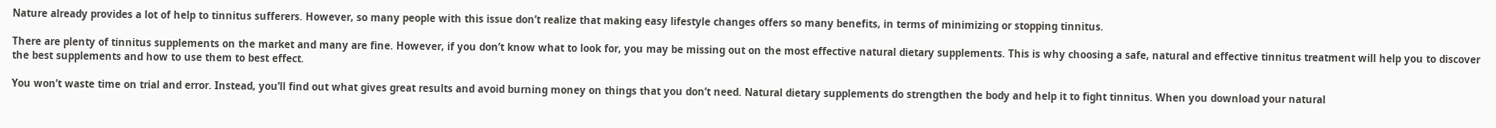Nature already provides a lot of help to tinnitus sufferers. However, so many people with this issue don’t realize that making easy lifestyle changes offers so many benefits, in terms of minimizing or stopping tinnitus.

There are plenty of tinnitus supplements on the market and many are fine. However, if you don’t know what to look for, you may be missing out on the most effective natural dietary supplements. This is why choosing a safe, natural and effective tinnitus treatment will help you to discover the best supplements and how to use them to best effect.

You won’t waste time on trial and error. Instead, you’ll find out what gives great results and avoid burning money on things that you don’t need. Natural dietary supplements do strengthen the body and help it to fight tinnitus. When you download your natural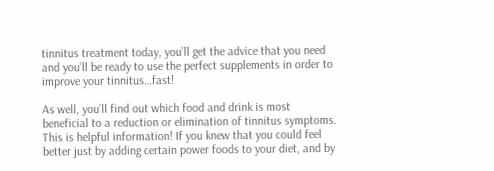tinnitus treatment today, you’ll get the advice that you need and you’ll be ready to use the perfect supplements in order to improve your tinnitus…fast!

As well, you’ll find out which food and drink is most beneficial to a reduction or elimination of tinnitus symptoms. This is helpful information! If you knew that you could feel better just by adding certain power foods to your diet, and by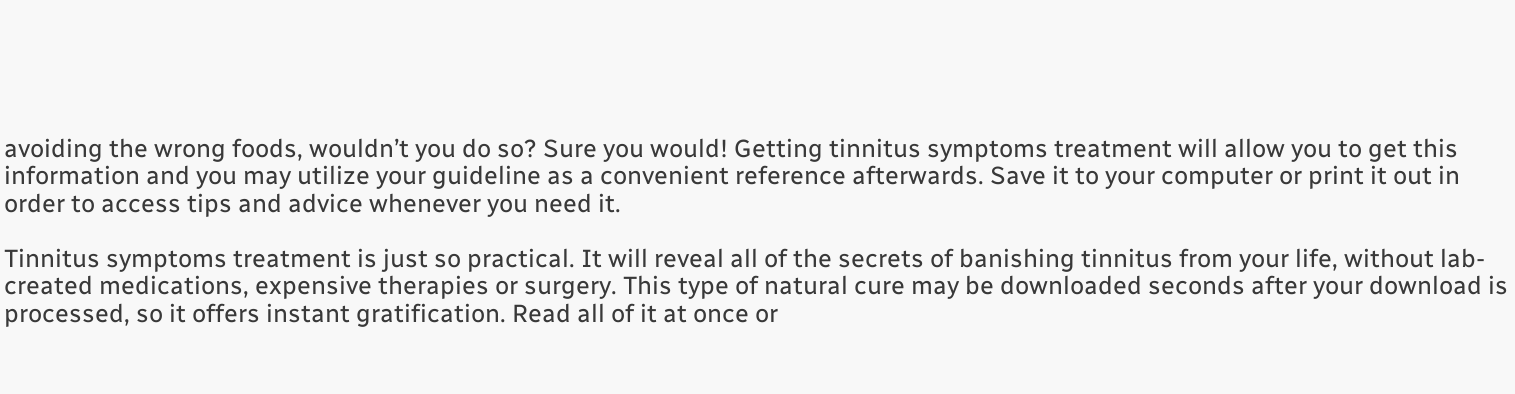avoiding the wrong foods, wouldn’t you do so? Sure you would! Getting tinnitus symptoms treatment will allow you to get this information and you may utilize your guideline as a convenient reference afterwards. Save it to your computer or print it out in order to access tips and advice whenever you need it.

Tinnitus symptoms treatment is just so practical. It will reveal all of the secrets of banishing tinnitus from your life, without lab-created medications, expensive therapies or surgery. This type of natural cure may be downloaded seconds after your download is processed, so it offers instant gratification. Read all of it at once or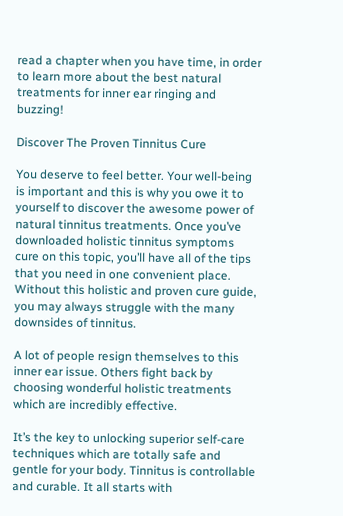read a chapter when you have time, in order to learn more about the best natural treatments for inner ear ringing and buzzing!

Discover The Proven Tinnitus Cure

You deserve to feel better. Your well-being is important and this is why you owe it to yourself to discover the awesome power of natural tinnitus treatments. Once you’ve downloaded holistic tinnitus symptoms cure on this topic, you’ll have all of the tips that you need in one convenient place. Without this holistic and proven cure guide, you may always struggle with the many downsides of tinnitus.

A lot of people resign themselves to this inner ear issue. Others fight back by choosing wonderful holistic treatments which are incredibly effective.

It’s the key to unlocking superior self-care techniques which are totally safe and gentle for your body. Tinnitus is controllable and curable. It all starts with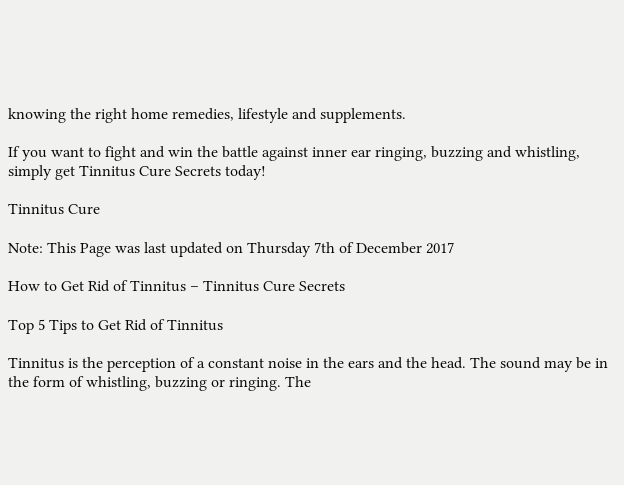knowing the right home remedies, lifestyle and supplements.

If you want to fight and win the battle against inner ear ringing, buzzing and whistling, simply get Tinnitus Cure Secrets today!

Tinnitus Cure

Note: This Page was last updated on Thursday 7th of December 2017

How to Get Rid of Tinnitus – Tinnitus Cure Secrets

Top 5 Tips to Get Rid of Tinnitus

Tinnitus is the perception of a constant noise in the ears and the head. The sound may be in the form of whistling, buzzing or ringing. The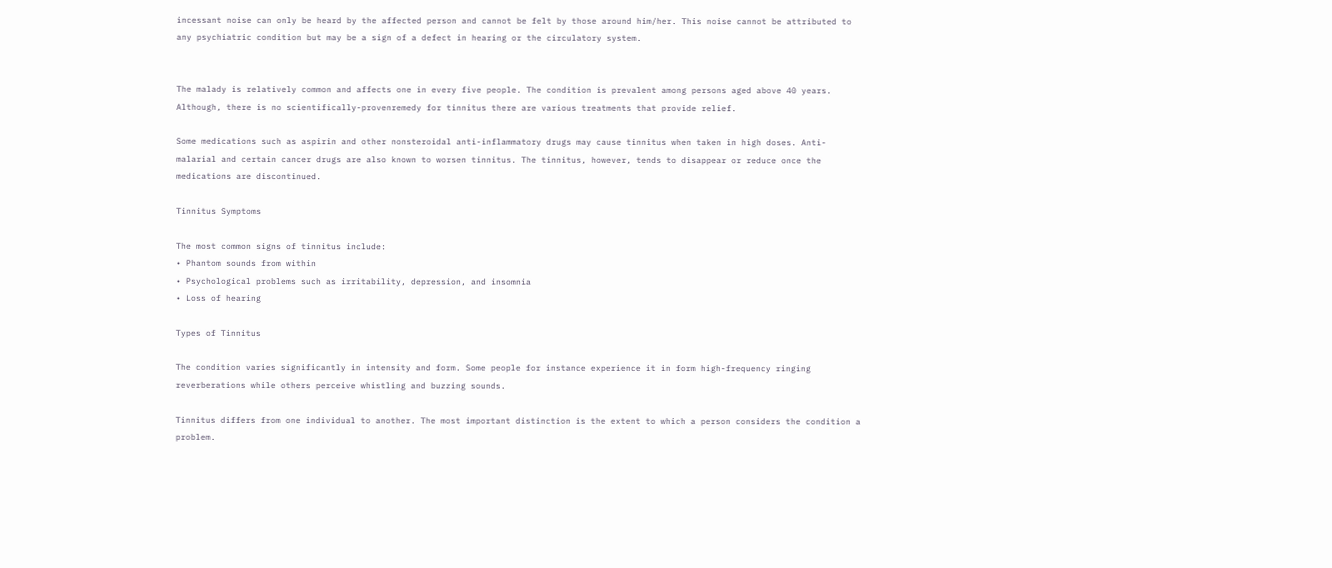incessant noise can only be heard by the affected person and cannot be felt by those around him/her. This noise cannot be attributed to any psychiatric condition but may be a sign of a defect in hearing or the circulatory system.


The malady is relatively common and affects one in every five people. The condition is prevalent among persons aged above 40 years. Although, there is no scientifically-provenremedy for tinnitus there are various treatments that provide relief.

Some medications such as aspirin and other nonsteroidal anti-inflammatory drugs may cause tinnitus when taken in high doses. Anti-malarial and certain cancer drugs are also known to worsen tinnitus. The tinnitus, however, tends to disappear or reduce once the medications are discontinued.

Tinnitus Symptoms

The most common signs of tinnitus include:
• Phantom sounds from within
• Psychological problems such as irritability, depression, and insomnia
• Loss of hearing

Types of Tinnitus

The condition varies significantly in intensity and form. Some people for instance experience it in form high-frequency ringing reverberations while others perceive whistling and buzzing sounds.

Tinnitus differs from one individual to another. The most important distinction is the extent to which a person considers the condition a problem.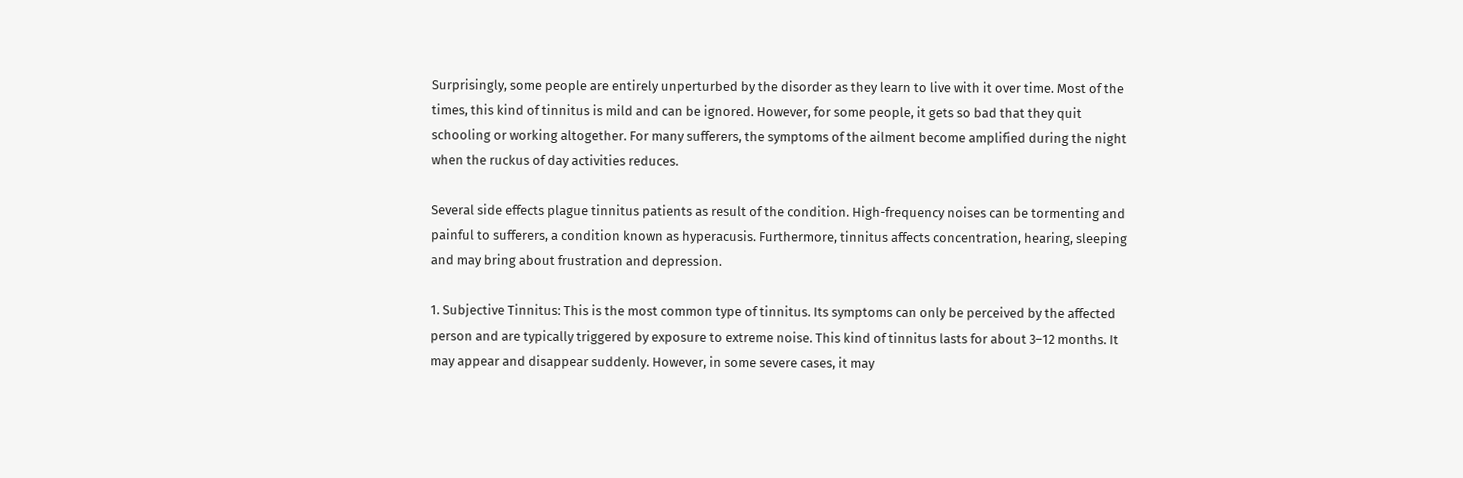Surprisingly, some people are entirely unperturbed by the disorder as they learn to live with it over time. Most of the times, this kind of tinnitus is mild and can be ignored. However, for some people, it gets so bad that they quit schooling or working altogether. For many sufferers, the symptoms of the ailment become amplified during the night when the ruckus of day activities reduces.

Several side effects plague tinnitus patients as result of the condition. High-frequency noises can be tormenting and painful to sufferers, a condition known as hyperacusis. Furthermore, tinnitus affects concentration, hearing, sleeping and may bring about frustration and depression.

1. Subjective Tinnitus: This is the most common type of tinnitus. Its symptoms can only be perceived by the affected person and are typically triggered by exposure to extreme noise. This kind of tinnitus lasts for about 3–12 months. It may appear and disappear suddenly. However, in some severe cases, it may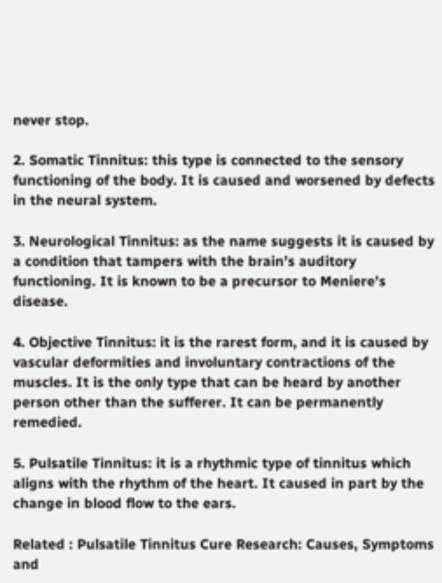never stop.

2. Somatic Tinnitus: this type is connected to the sensory functioning of the body. It is caused and worsened by defects in the neural system.

3. Neurological Tinnitus: as the name suggests it is caused by a condition that tampers with the brain’s auditory functioning. It is known to be a precursor to Meniere’s disease.

4. Objective Tinnitus: it is the rarest form, and it is caused by vascular deformities and involuntary contractions of the muscles. It is the only type that can be heard by another person other than the sufferer. It can be permanently remedied.

5. Pulsatile Tinnitus: it is a rhythmic type of tinnitus which aligns with the rhythm of the heart. It caused in part by the change in blood flow to the ears.

Related : Pulsatile Tinnitus Cure Research: Causes, Symptoms and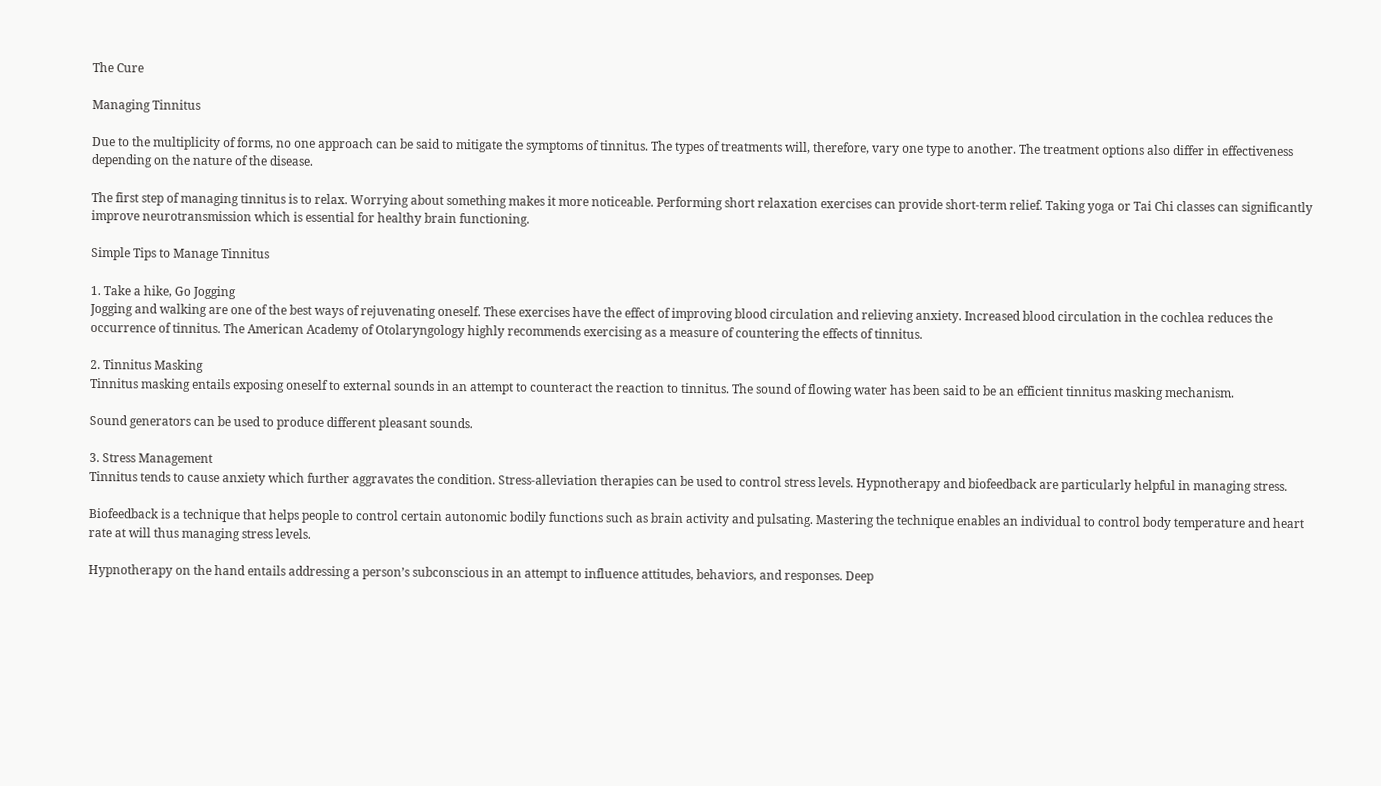The Cure

Managing Tinnitus

Due to the multiplicity of forms, no one approach can be said to mitigate the symptoms of tinnitus. The types of treatments will, therefore, vary one type to another. The treatment options also differ in effectiveness depending on the nature of the disease.

The first step of managing tinnitus is to relax. Worrying about something makes it more noticeable. Performing short relaxation exercises can provide short-term relief. Taking yoga or Tai Chi classes can significantly improve neurotransmission which is essential for healthy brain functioning.

Simple Tips to Manage Tinnitus

1. Take a hike, Go Jogging
Jogging and walking are one of the best ways of rejuvenating oneself. These exercises have the effect of improving blood circulation and relieving anxiety. Increased blood circulation in the cochlea reduces the occurrence of tinnitus. The American Academy of Otolaryngology highly recommends exercising as a measure of countering the effects of tinnitus.

2. Tinnitus Masking
Tinnitus masking entails exposing oneself to external sounds in an attempt to counteract the reaction to tinnitus. The sound of flowing water has been said to be an efficient tinnitus masking mechanism.

Sound generators can be used to produce different pleasant sounds.

3. Stress Management
Tinnitus tends to cause anxiety which further aggravates the condition. Stress-alleviation therapies can be used to control stress levels. Hypnotherapy and biofeedback are particularly helpful in managing stress.

Biofeedback is a technique that helps people to control certain autonomic bodily functions such as brain activity and pulsating. Mastering the technique enables an individual to control body temperature and heart rate at will thus managing stress levels.

Hypnotherapy on the hand entails addressing a person’s subconscious in an attempt to influence attitudes, behaviors, and responses. Deep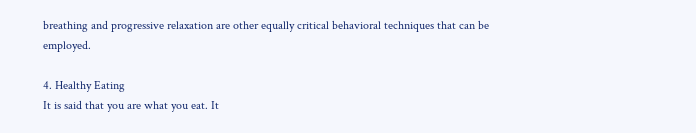breathing and progressive relaxation are other equally critical behavioral techniques that can be employed.

4. Healthy Eating
It is said that you are what you eat. It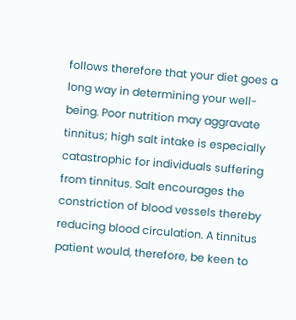follows therefore that your diet goes a long way in determining your well-being. Poor nutrition may aggravate tinnitus; high salt intake is especially catastrophic for individuals suffering from tinnitus. Salt encourages the constriction of blood vessels thereby reducing blood circulation. A tinnitus patient would, therefore, be keen to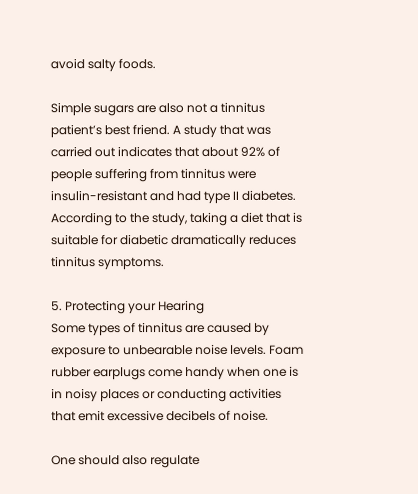avoid salty foods.

Simple sugars are also not a tinnitus patient’s best friend. A study that was carried out indicates that about 92% of people suffering from tinnitus were insulin-resistant and had type II diabetes. According to the study, taking a diet that is suitable for diabetic dramatically reduces tinnitus symptoms.

5. Protecting your Hearing
Some types of tinnitus are caused by exposure to unbearable noise levels. Foam rubber earplugs come handy when one is in noisy places or conducting activities that emit excessive decibels of noise.

One should also regulate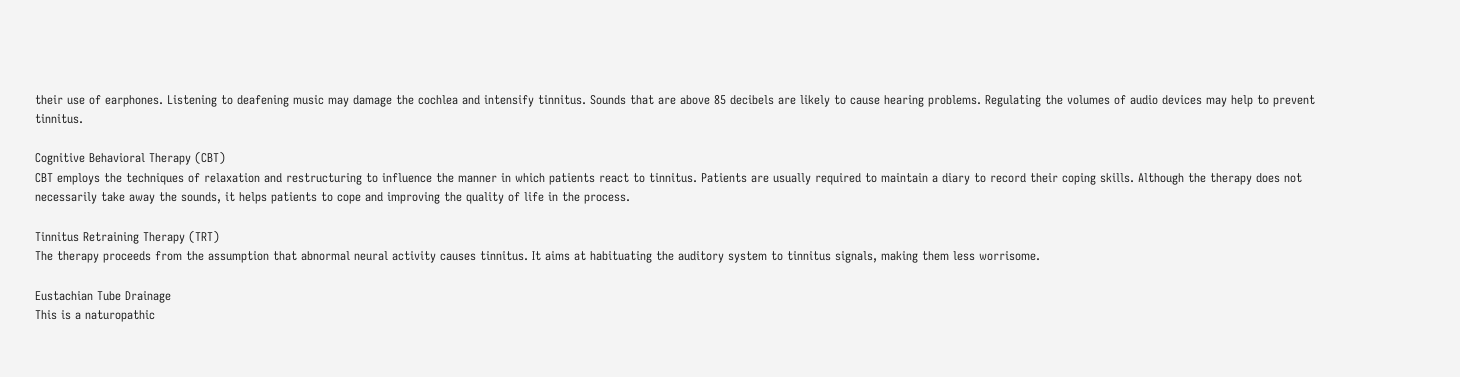their use of earphones. Listening to deafening music may damage the cochlea and intensify tinnitus. Sounds that are above 85 decibels are likely to cause hearing problems. Regulating the volumes of audio devices may help to prevent tinnitus.

Cognitive Behavioral Therapy (CBT)
CBT employs the techniques of relaxation and restructuring to influence the manner in which patients react to tinnitus. Patients are usually required to maintain a diary to record their coping skills. Although the therapy does not necessarily take away the sounds, it helps patients to cope and improving the quality of life in the process.

Tinnitus Retraining Therapy (TRT)
The therapy proceeds from the assumption that abnormal neural activity causes tinnitus. It aims at habituating the auditory system to tinnitus signals, making them less worrisome.

Eustachian Tube Drainage
This is a naturopathic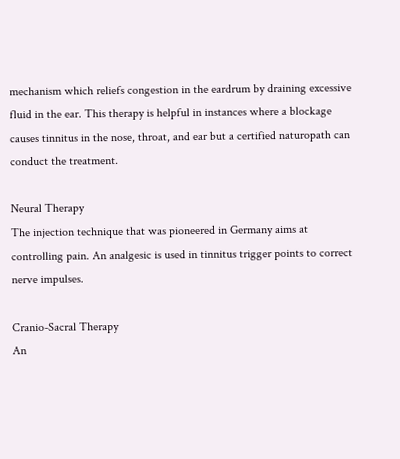mechanism which reliefs congestion in the eardrum by draining excessive fluid in the ear. This therapy is helpful in instances where a blockage causes tinnitus in the nose, throat, and ear but a certified naturopath can conduct the treatment.

Neural Therapy
The injection technique that was pioneered in Germany aims at controlling pain. An analgesic is used in tinnitus trigger points to correct nerve impulses.

Cranio-Sacral Therapy
An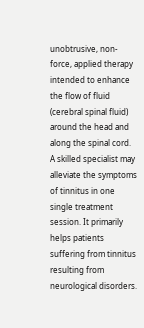unobtrusive, non-force, applied therapy intended to enhance the flow of fluid (cerebral spinal fluid) around the head and along the spinal cord. A skilled specialist may alleviate the symptoms of tinnitus in one single treatment session. It primarily helps patients suffering from tinnitus resulting from neurological disorders.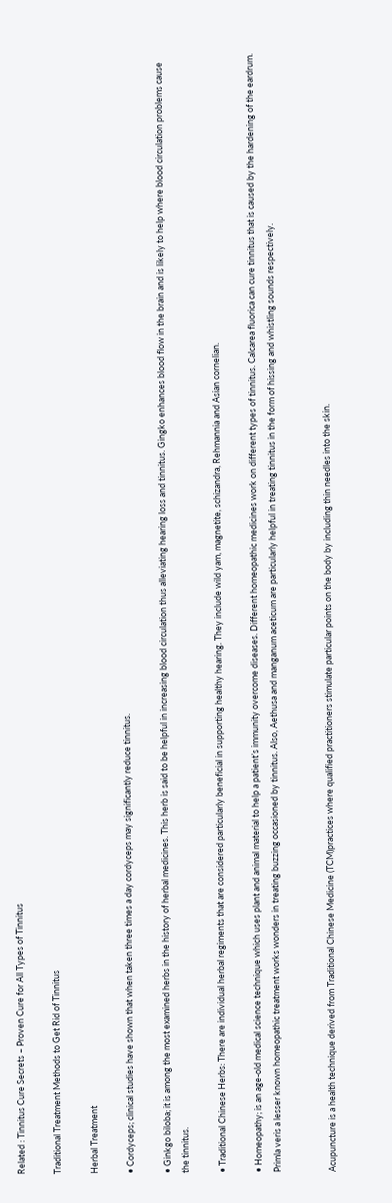Related : Tinnitus Cure Secrets – Proven Cure for All Types of Tinnitus

Traditional Treatment Methods to Get Rid of Tinnitus

Herbal Treatment

• Cordyceps; clinical studies have shown that when taken three times a day cordyceps may significantly reduce tinnitus.

• Ginkgo biloba; it is among the most examined herbs in the history of herbal medicines. This herb is said to be helpful in increasing blood circulation thus alleviating hearing loss and tinnitus. Gingko enhances blood flow in the brain and is likely to help where blood circulation problems cause the tinnitus.

• Traditional Chinese Herbs: There are individual herbal regiments that are considered particularly beneficial in supporting healthy hearing. They include wild yam, magnetite, schizandra, Rehmannia and Asian cornelian.

• Homeopathy; is an age-old medical science technique which uses plant and animal material to help a patient’s immunity overcome diseases. Different homeopathic medicines work on different types of tinnitus. Calcarea fluorica can cure tinnitus that is caused by the hardening of the eardrum. Primla veris a lesser known homeopathic treatment works wonders in treating buzzing occasioned by tinnitus. Also, Aethusa and manganum aceticum are particularly helpful in treating tinnitus in the form of hissing and whistling sounds respectively.


Acupuncture is a health technique derived from Traditional Chinese Medicine (TCM)practices where qualified practitioners stimulate particular points on the body by including thin needles into the skin.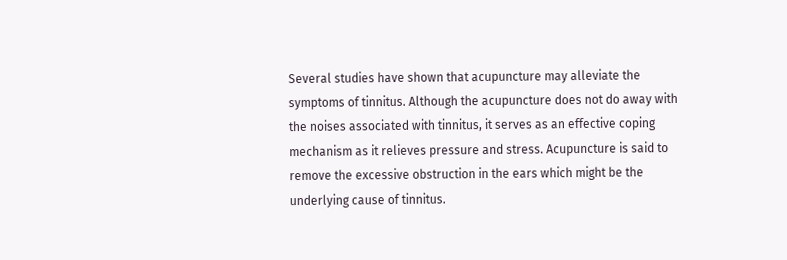Several studies have shown that acupuncture may alleviate the symptoms of tinnitus. Although the acupuncture does not do away with the noises associated with tinnitus, it serves as an effective coping mechanism as it relieves pressure and stress. Acupuncture is said to remove the excessive obstruction in the ears which might be the underlying cause of tinnitus.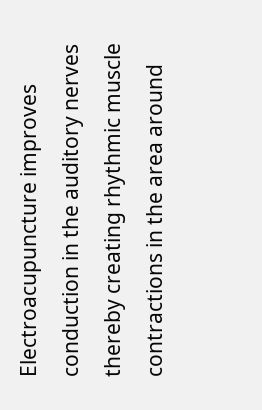Electroacupuncture improves conduction in the auditory nerves thereby creating rhythmic muscle contractions in the area around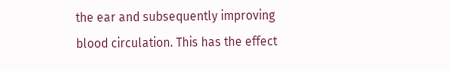the ear and subsequently improving blood circulation. This has the effect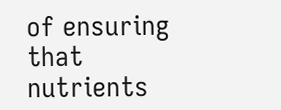of ensuring that nutrients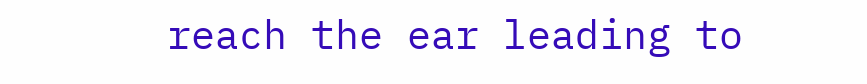reach the ear leading to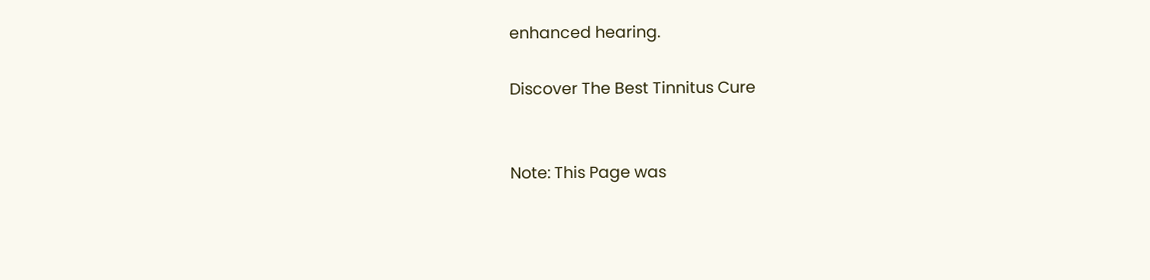enhanced hearing.

Discover The Best Tinnitus Cure


Note: This Page was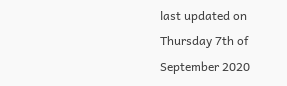last updated on Thursday 7th of September 2020